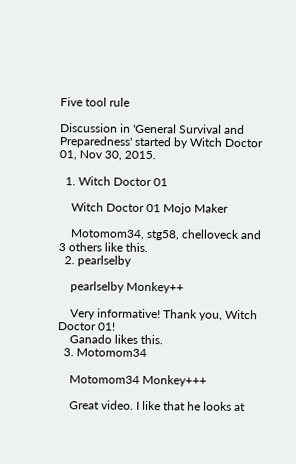Five tool rule

Discussion in 'General Survival and Preparedness' started by Witch Doctor 01, Nov 30, 2015.

  1. Witch Doctor 01

    Witch Doctor 01 Mojo Maker

    Motomom34, stg58, chelloveck and 3 others like this.
  2. pearlselby

    pearlselby Monkey++

    Very informative! Thank you, Witch Doctor 01!
    Ganado likes this.
  3. Motomom34

    Motomom34 Monkey+++

    Great video. I like that he looks at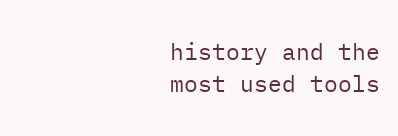history and the most used tools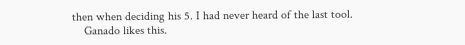then when deciding his 5. I had never heard of the last tool.
    Ganado likes this.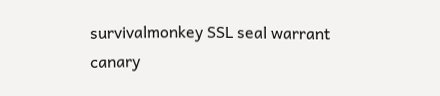survivalmonkey SSL seal warrant canary